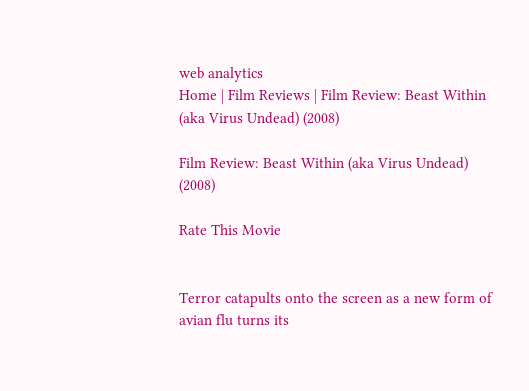web analytics
Home | Film Reviews | Film Review: Beast Within (aka Virus Undead) (2008)

Film Review: Beast Within (aka Virus Undead) (2008)

Rate This Movie


Terror catapults onto the screen as a new form of avian flu turns its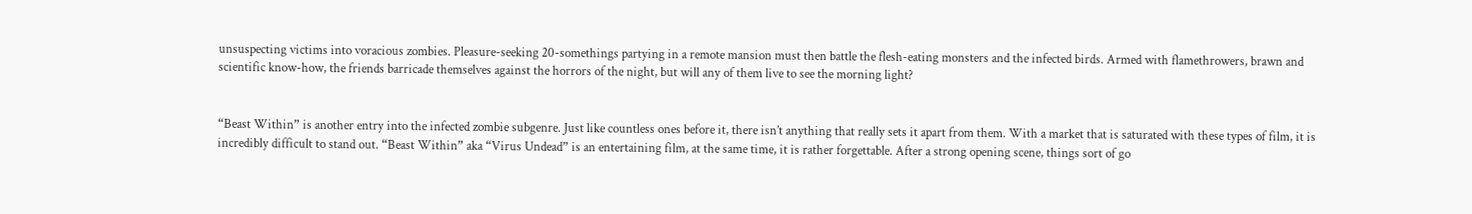unsuspecting victims into voracious zombies. Pleasure-seeking 20-somethings partying in a remote mansion must then battle the flesh-eating monsters and the infected birds. Armed with flamethrowers, brawn and scientific know-how, the friends barricade themselves against the horrors of the night, but will any of them live to see the morning light?


“Beast Within” is another entry into the infected zombie subgenre. Just like countless ones before it, there isn’t anything that really sets it apart from them. With a market that is saturated with these types of film, it is incredibly difficult to stand out. “Beast Within” aka “Virus Undead” is an entertaining film, at the same time, it is rather forgettable. After a strong opening scene, things sort of go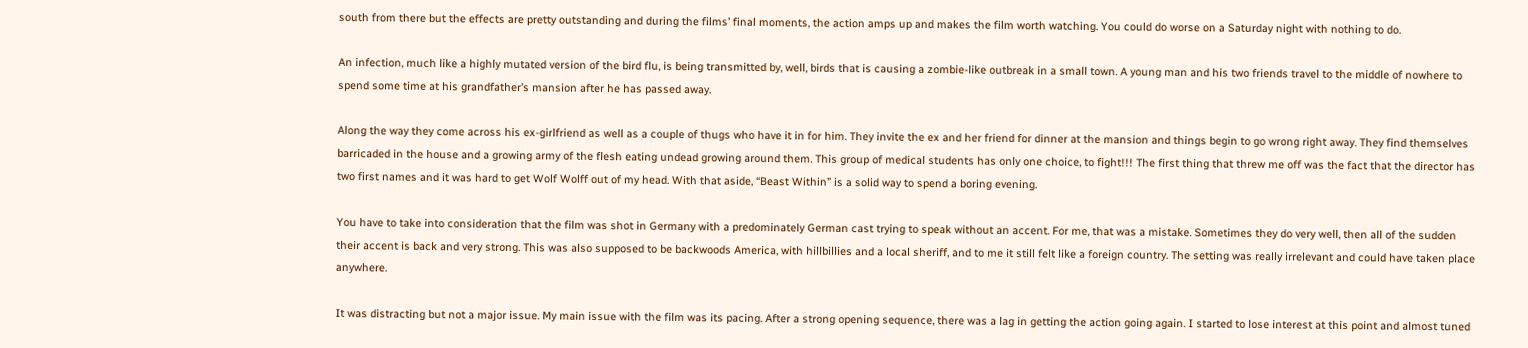south from there but the effects are pretty outstanding and during the films’ final moments, the action amps up and makes the film worth watching. You could do worse on a Saturday night with nothing to do.

An infection, much like a highly mutated version of the bird flu, is being transmitted by, well, birds that is causing a zombie-like outbreak in a small town. A young man and his two friends travel to the middle of nowhere to spend some time at his grandfather’s mansion after he has passed away.

Along the way they come across his ex-girlfriend as well as a couple of thugs who have it in for him. They invite the ex and her friend for dinner at the mansion and things begin to go wrong right away. They find themselves barricaded in the house and a growing army of the flesh eating undead growing around them. This group of medical students has only one choice, to fight!!! The first thing that threw me off was the fact that the director has two first names and it was hard to get Wolf Wolff out of my head. With that aside, “Beast Within” is a solid way to spend a boring evening.

You have to take into consideration that the film was shot in Germany with a predominately German cast trying to speak without an accent. For me, that was a mistake. Sometimes they do very well, then all of the sudden their accent is back and very strong. This was also supposed to be backwoods America, with hillbillies and a local sheriff, and to me it still felt like a foreign country. The setting was really irrelevant and could have taken place anywhere.

It was distracting but not a major issue. My main issue with the film was its pacing. After a strong opening sequence, there was a lag in getting the action going again. I started to lose interest at this point and almost tuned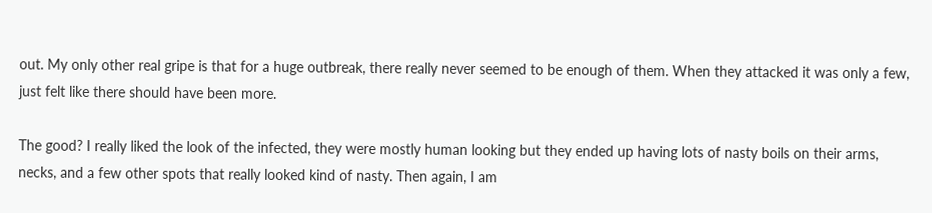out. My only other real gripe is that for a huge outbreak, there really never seemed to be enough of them. When they attacked it was only a few, just felt like there should have been more.

The good? I really liked the look of the infected, they were mostly human looking but they ended up having lots of nasty boils on their arms, necks, and a few other spots that really looked kind of nasty. Then again, I am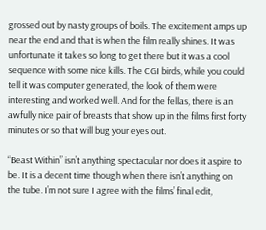grossed out by nasty groups of boils. The excitement amps up near the end and that is when the film really shines. It was unfortunate it takes so long to get there but it was a cool sequence with some nice kills. The CGI birds, while you could tell it was computer generated, the look of them were interesting and worked well. And for the fellas, there is an awfully nice pair of breasts that show up in the films first forty minutes or so that will bug your eyes out.

“Beast Within” isn’t anything spectacular nor does it aspire to be. It is a decent time though when there isn’t anything on the tube. I’m not sure I agree with the films’ final edit,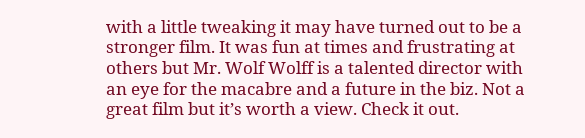with a little tweaking it may have turned out to be a stronger film. It was fun at times and frustrating at others but Mr. Wolf Wolff is a talented director with an eye for the macabre and a future in the biz. Not a great film but it’s worth a view. Check it out.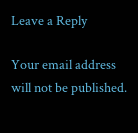Leave a Reply

Your email address will not be published.